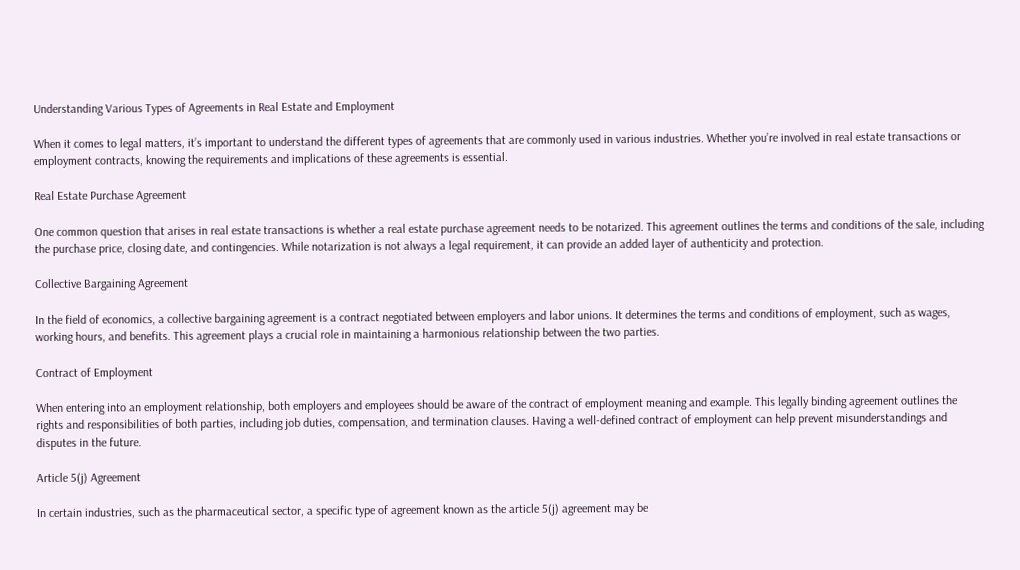Understanding Various Types of Agreements in Real Estate and Employment

When it comes to legal matters, it’s important to understand the different types of agreements that are commonly used in various industries. Whether you’re involved in real estate transactions or employment contracts, knowing the requirements and implications of these agreements is essential.

Real Estate Purchase Agreement

One common question that arises in real estate transactions is whether a real estate purchase agreement needs to be notarized. This agreement outlines the terms and conditions of the sale, including the purchase price, closing date, and contingencies. While notarization is not always a legal requirement, it can provide an added layer of authenticity and protection.

Collective Bargaining Agreement

In the field of economics, a collective bargaining agreement is a contract negotiated between employers and labor unions. It determines the terms and conditions of employment, such as wages, working hours, and benefits. This agreement plays a crucial role in maintaining a harmonious relationship between the two parties.

Contract of Employment

When entering into an employment relationship, both employers and employees should be aware of the contract of employment meaning and example. This legally binding agreement outlines the rights and responsibilities of both parties, including job duties, compensation, and termination clauses. Having a well-defined contract of employment can help prevent misunderstandings and disputes in the future.

Article 5(j) Agreement

In certain industries, such as the pharmaceutical sector, a specific type of agreement known as the article 5(j) agreement may be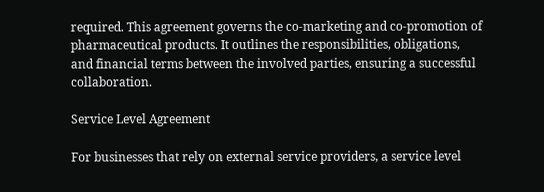required. This agreement governs the co-marketing and co-promotion of pharmaceutical products. It outlines the responsibilities, obligations, and financial terms between the involved parties, ensuring a successful collaboration.

Service Level Agreement

For businesses that rely on external service providers, a service level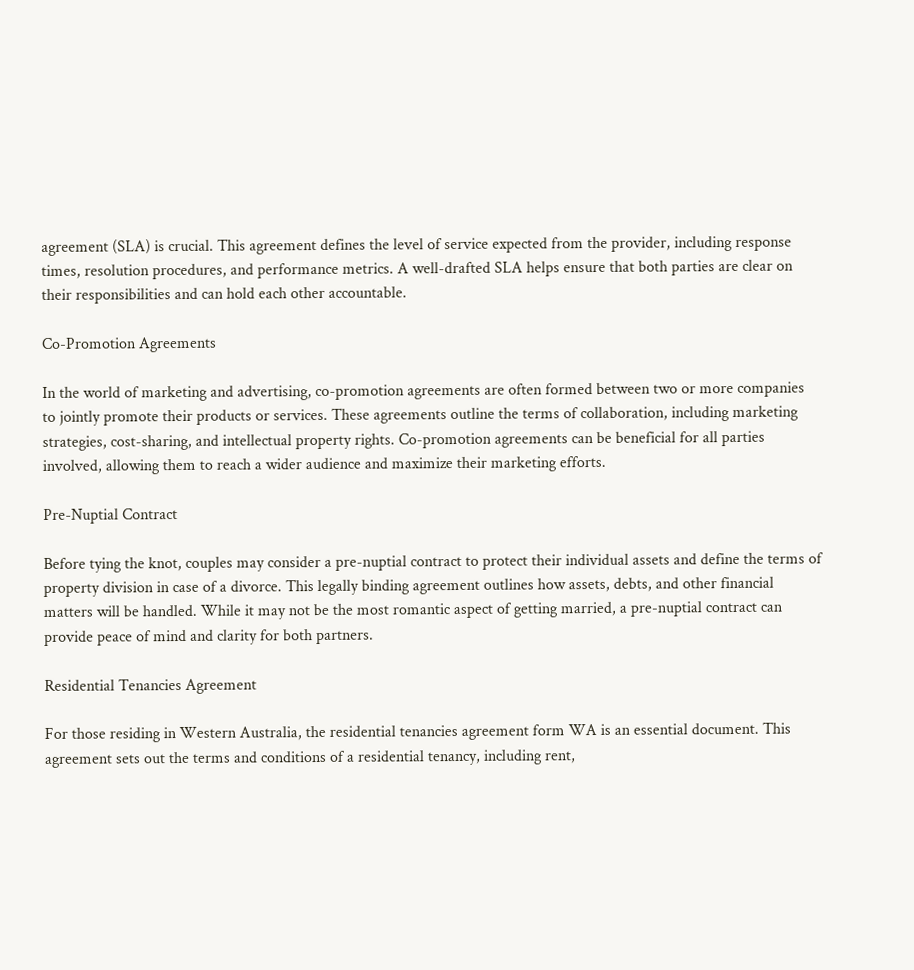agreement (SLA) is crucial. This agreement defines the level of service expected from the provider, including response times, resolution procedures, and performance metrics. A well-drafted SLA helps ensure that both parties are clear on their responsibilities and can hold each other accountable.

Co-Promotion Agreements

In the world of marketing and advertising, co-promotion agreements are often formed between two or more companies to jointly promote their products or services. These agreements outline the terms of collaboration, including marketing strategies, cost-sharing, and intellectual property rights. Co-promotion agreements can be beneficial for all parties involved, allowing them to reach a wider audience and maximize their marketing efforts.

Pre-Nuptial Contract

Before tying the knot, couples may consider a pre-nuptial contract to protect their individual assets and define the terms of property division in case of a divorce. This legally binding agreement outlines how assets, debts, and other financial matters will be handled. While it may not be the most romantic aspect of getting married, a pre-nuptial contract can provide peace of mind and clarity for both partners.

Residential Tenancies Agreement

For those residing in Western Australia, the residential tenancies agreement form WA is an essential document. This agreement sets out the terms and conditions of a residential tenancy, including rent,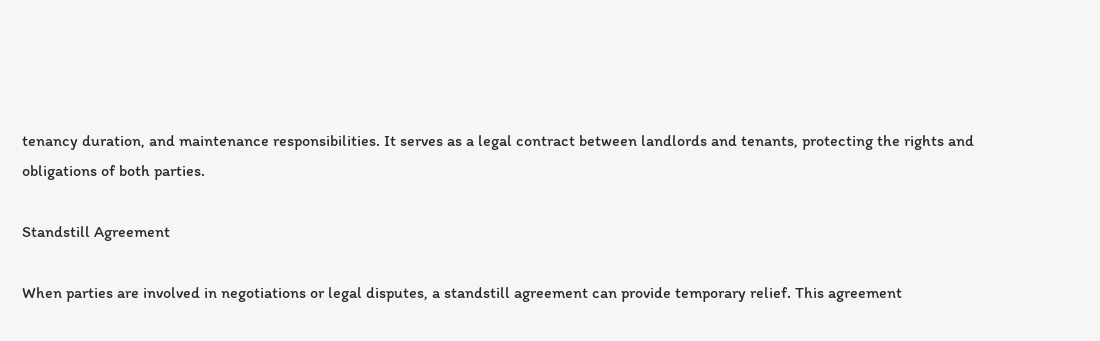tenancy duration, and maintenance responsibilities. It serves as a legal contract between landlords and tenants, protecting the rights and obligations of both parties.

Standstill Agreement

When parties are involved in negotiations or legal disputes, a standstill agreement can provide temporary relief. This agreement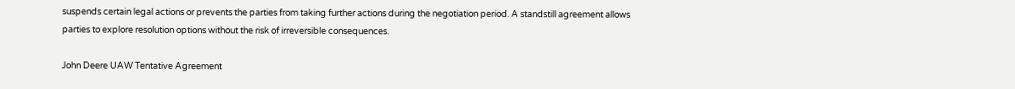suspends certain legal actions or prevents the parties from taking further actions during the negotiation period. A standstill agreement allows parties to explore resolution options without the risk of irreversible consequences.

John Deere UAW Tentative Agreement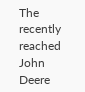The recently reached John Deere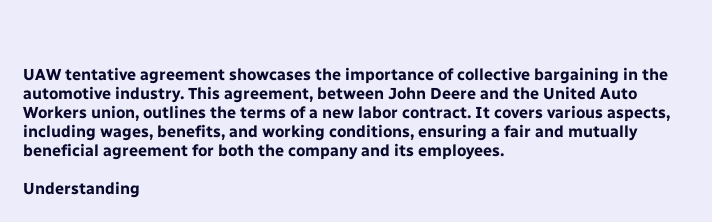UAW tentative agreement showcases the importance of collective bargaining in the automotive industry. This agreement, between John Deere and the United Auto Workers union, outlines the terms of a new labor contract. It covers various aspects, including wages, benefits, and working conditions, ensuring a fair and mutually beneficial agreement for both the company and its employees.

Understanding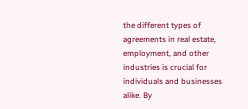the different types of agreements in real estate, employment, and other industries is crucial for individuals and businesses alike. By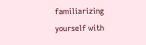familiarizing yourself with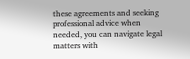these agreements and seeking professional advice when needed, you can navigate legal matters with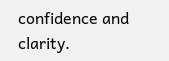confidence and clarity.